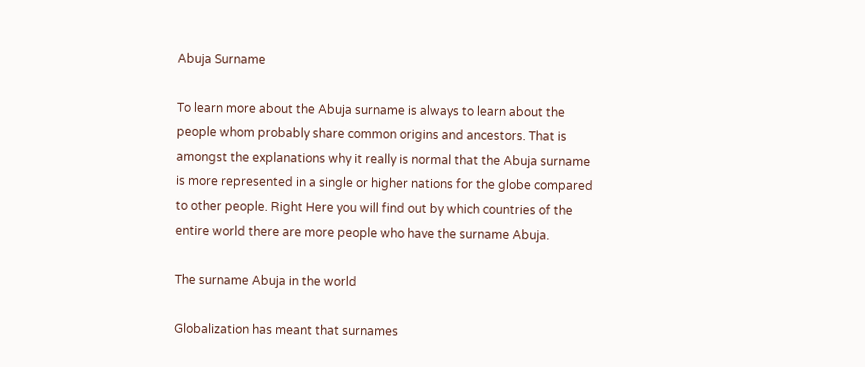Abuja Surname

To learn more about the Abuja surname is always to learn about the people whom probably share common origins and ancestors. That is amongst the explanations why it really is normal that the Abuja surname is more represented in a single or higher nations for the globe compared to other people. Right Here you will find out by which countries of the entire world there are more people who have the surname Abuja.

The surname Abuja in the world

Globalization has meant that surnames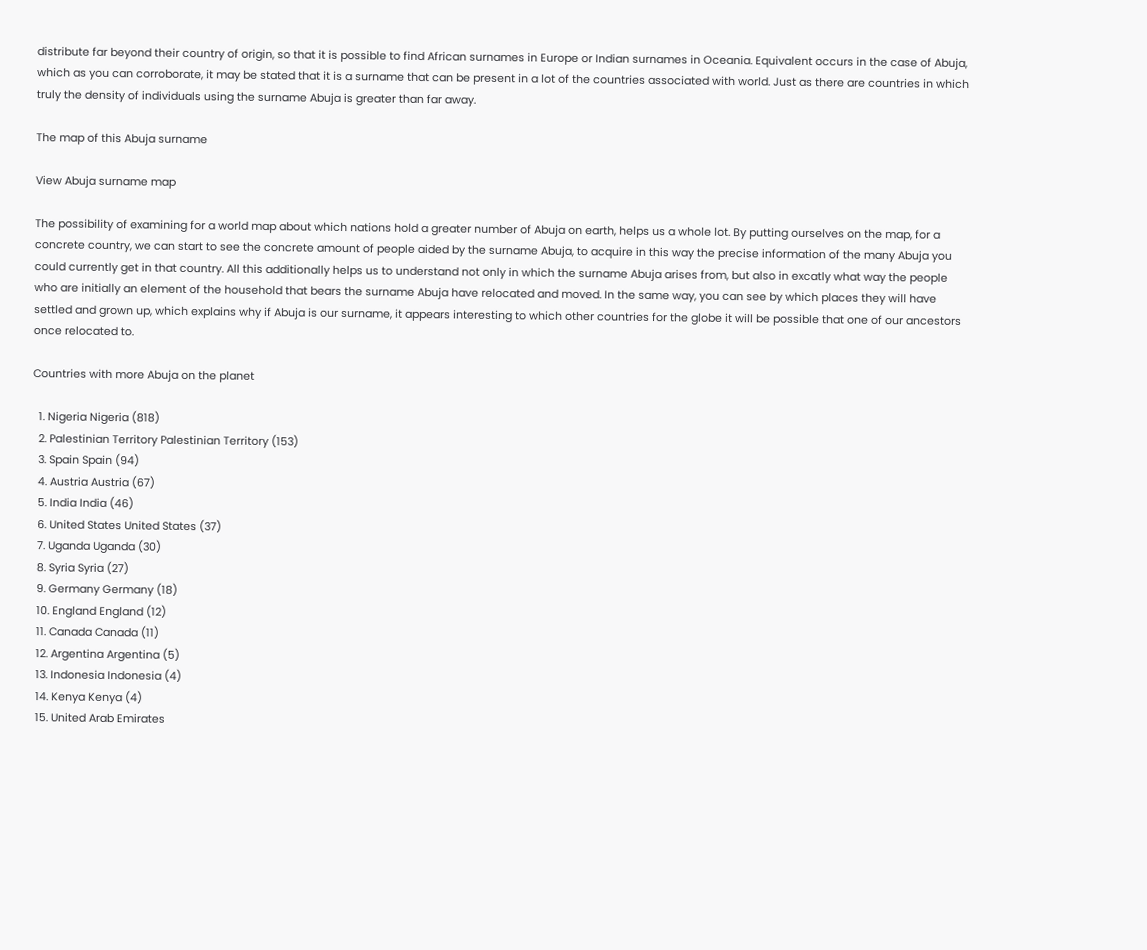distribute far beyond their country of origin, so that it is possible to find African surnames in Europe or Indian surnames in Oceania. Equivalent occurs in the case of Abuja, which as you can corroborate, it may be stated that it is a surname that can be present in a lot of the countries associated with world. Just as there are countries in which truly the density of individuals using the surname Abuja is greater than far away.

The map of this Abuja surname

View Abuja surname map

The possibility of examining for a world map about which nations hold a greater number of Abuja on earth, helps us a whole lot. By putting ourselves on the map, for a concrete country, we can start to see the concrete amount of people aided by the surname Abuja, to acquire in this way the precise information of the many Abuja you could currently get in that country. All this additionally helps us to understand not only in which the surname Abuja arises from, but also in excatly what way the people who are initially an element of the household that bears the surname Abuja have relocated and moved. In the same way, you can see by which places they will have settled and grown up, which explains why if Abuja is our surname, it appears interesting to which other countries for the globe it will be possible that one of our ancestors once relocated to.

Countries with more Abuja on the planet

  1. Nigeria Nigeria (818)
  2. Palestinian Territory Palestinian Territory (153)
  3. Spain Spain (94)
  4. Austria Austria (67)
  5. India India (46)
  6. United States United States (37)
  7. Uganda Uganda (30)
  8. Syria Syria (27)
  9. Germany Germany (18)
  10. England England (12)
  11. Canada Canada (11)
  12. Argentina Argentina (5)
  13. Indonesia Indonesia (4)
  14. Kenya Kenya (4)
  15. United Arab Emirates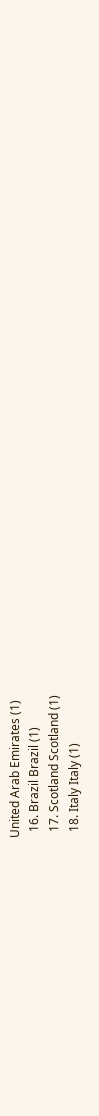United Arab Emirates (1)
  16. Brazil Brazil (1)
  17. Scotland Scotland (1)
  18. Italy Italy (1)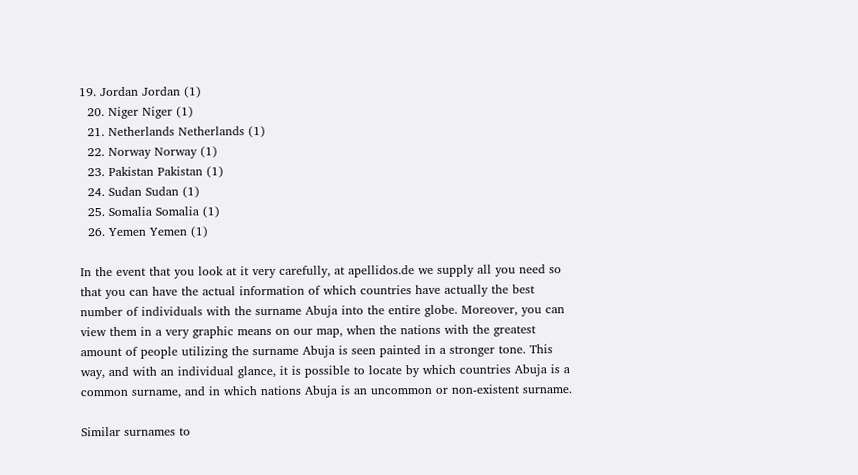19. Jordan Jordan (1)
  20. Niger Niger (1)
  21. Netherlands Netherlands (1)
  22. Norway Norway (1)
  23. Pakistan Pakistan (1)
  24. Sudan Sudan (1)
  25. Somalia Somalia (1)
  26. Yemen Yemen (1)

In the event that you look at it very carefully, at apellidos.de we supply all you need so that you can have the actual information of which countries have actually the best number of individuals with the surname Abuja into the entire globe. Moreover, you can view them in a very graphic means on our map, when the nations with the greatest amount of people utilizing the surname Abuja is seen painted in a stronger tone. This way, and with an individual glance, it is possible to locate by which countries Abuja is a common surname, and in which nations Abuja is an uncommon or non-existent surname.

Similar surnames to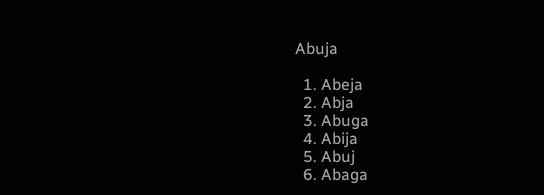Abuja

  1. Abeja
  2. Abja
  3. Abuga
  4. Abija
  5. Abuj
  6. Abaga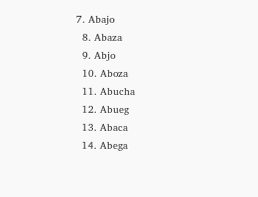7. Abajo
  8. Abaza
  9. Abjo
  10. Aboza
  11. Abucha
  12. Abueg
  13. Abaca
  14. Abega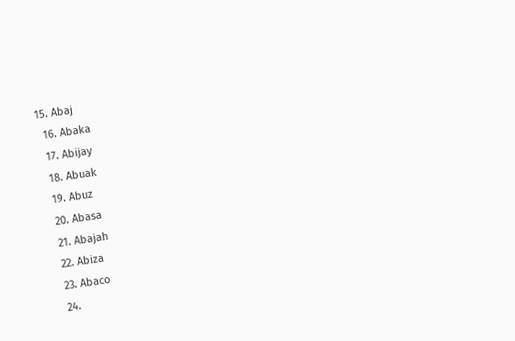15. Abaj
  16. Abaka
  17. Abijay
  18. Abuak
  19. Abuz
  20. Abasa
  21. Abajah
  22. Abiza
  23. Abaco
  24.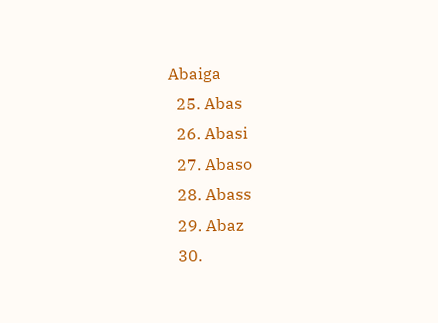Abaiga
  25. Abas
  26. Abasi
  27. Abaso
  28. Abass
  29. Abaz
  30.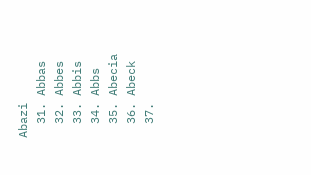Abazi
  31. Abbas
  32. Abbes
  33. Abbis
  34. Abbs
  35. Abecia
  36. Abeck
  37.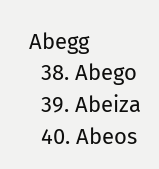Abegg
  38. Abego
  39. Abeiza
  40. Abeos